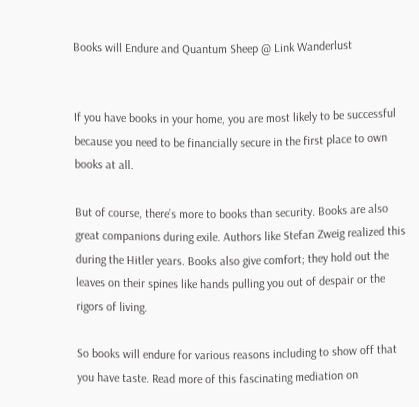Books will Endure and Quantum Sheep @ Link Wanderlust


If you have books in your home, you are most likely to be successful because you need to be financially secure in the first place to own books at all.

But of course, there’s more to books than security. Books are also great companions during exile. Authors like Stefan Zweig realized this during the Hitler years. Books also give comfort; they hold out the leaves on their spines like hands pulling you out of despair or the rigors of living.

So books will endure for various reasons including to show off that you have taste. Read more of this fascinating mediation on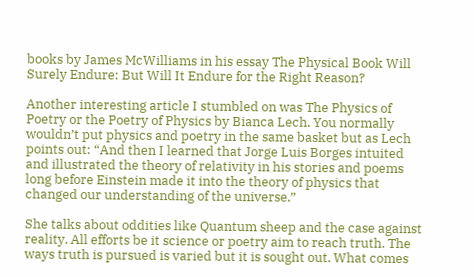books by James McWilliams in his essay The Physical Book Will Surely Endure: But Will It Endure for the Right Reason?

Another interesting article I stumbled on was The Physics of Poetry or the Poetry of Physics by Bianca Lech. You normally wouldn’t put physics and poetry in the same basket but as Lech points out: “And then I learned that Jorge Luis Borges intuited and illustrated the theory of relativity in his stories and poems long before Einstein made it into the theory of physics that changed our understanding of the universe.”

She talks about oddities like Quantum sheep and the case against reality. All efforts be it science or poetry aim to reach truth. The ways truth is pursued is varied but it is sought out. What comes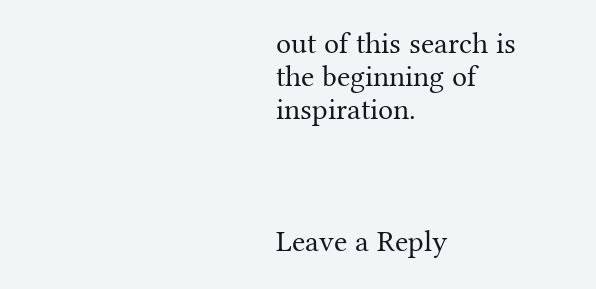out of this search is the beginning of inspiration.



Leave a Reply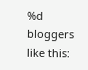%d bloggers like this: